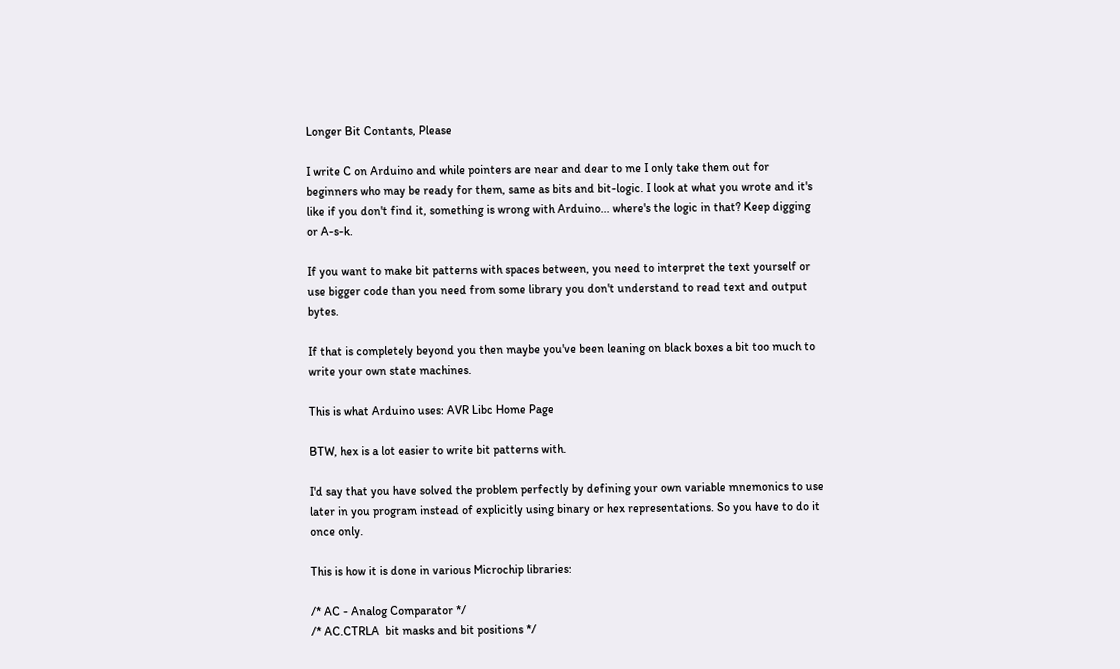Longer Bit Contants, Please

I write C on Arduino and while pointers are near and dear to me I only take them out for beginners who may be ready for them, same as bits and bit-logic. I look at what you wrote and it's like if you don't find it, something is wrong with Arduino... where's the logic in that? Keep digging or A-s-k.

If you want to make bit patterns with spaces between, you need to interpret the text yourself or use bigger code than you need from some library you don't understand to read text and output bytes.

If that is completely beyond you then maybe you've been leaning on black boxes a bit too much to write your own state machines.

This is what Arduino uses: AVR Libc Home Page

BTW, hex is a lot easier to write bit patterns with.

I'd say that you have solved the problem perfectly by defining your own variable mnemonics to use later in you program instead of explicitly using binary or hex representations. So you have to do it once only.

This is how it is done in various Microchip libraries:

/* AC - Analog Comparator */
/* AC.CTRLA  bit masks and bit positions */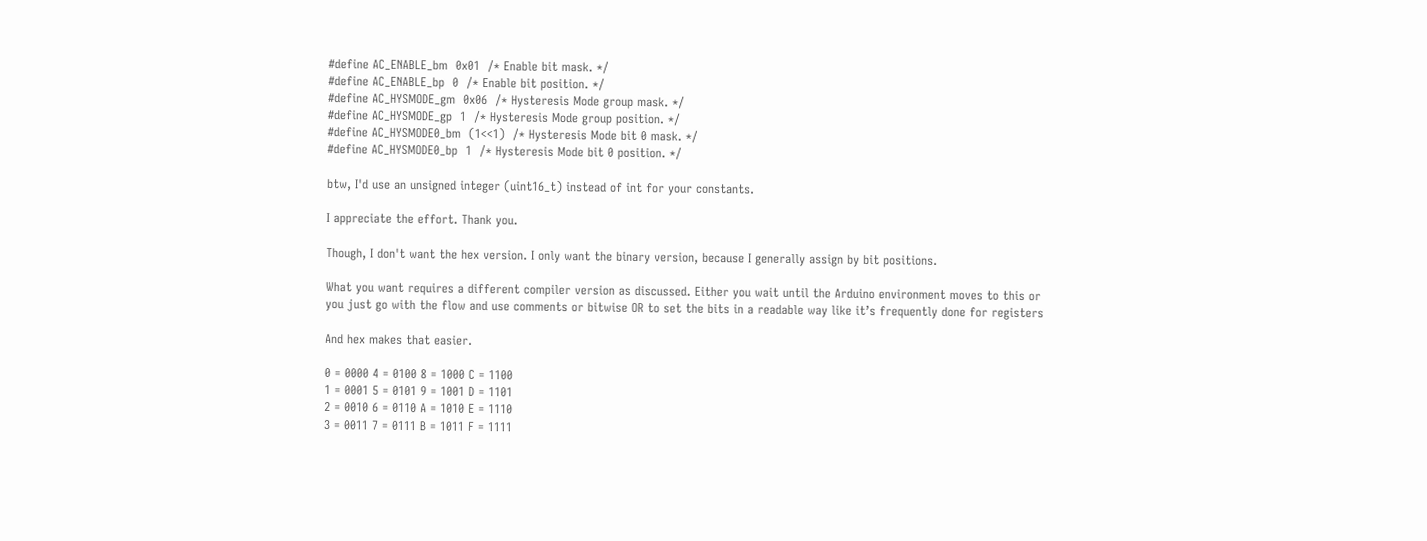#define AC_ENABLE_bm  0x01  /* Enable bit mask. */
#define AC_ENABLE_bp  0  /* Enable bit position. */
#define AC_HYSMODE_gm  0x06  /* Hysteresis Mode group mask. */
#define AC_HYSMODE_gp  1  /* Hysteresis Mode group position. */
#define AC_HYSMODE0_bm  (1<<1)  /* Hysteresis Mode bit 0 mask. */
#define AC_HYSMODE0_bp  1  /* Hysteresis Mode bit 0 position. */

btw, I'd use an unsigned integer (uint16_t) instead of int for your constants.

I appreciate the effort. Thank you.

Though, I don't want the hex version. I only want the binary version, because I generally assign by bit positions.

What you want requires a different compiler version as discussed. Either you wait until the Arduino environment moves to this or you just go with the flow and use comments or bitwise OR to set the bits in a readable way like it’s frequently done for registers

And hex makes that easier.

0 = 0000 4 = 0100 8 = 1000 C = 1100
1 = 0001 5 = 0101 9 = 1001 D = 1101
2 = 0010 6 = 0110 A = 1010 E = 1110
3 = 0011 7 = 0111 B = 1011 F = 1111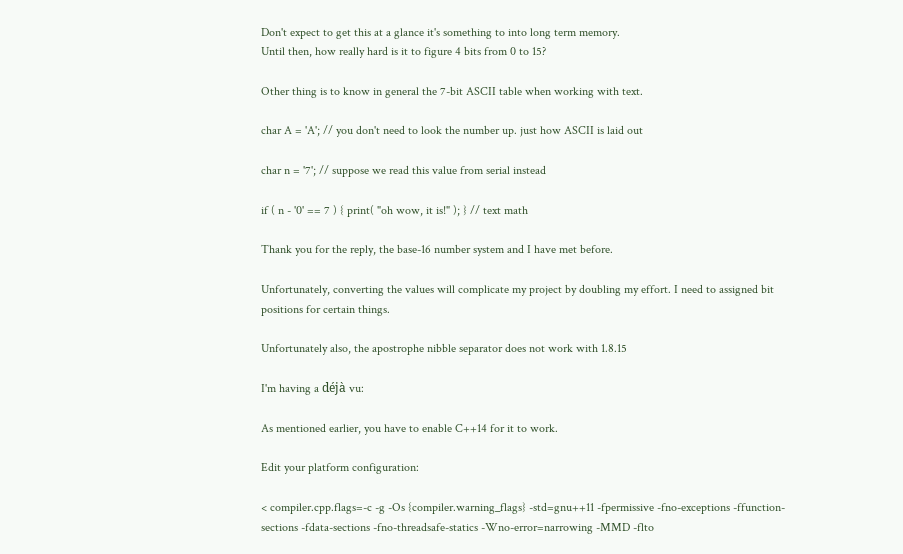Don't expect to get this at a glance it's something to into long term memory.
Until then, how really hard is it to figure 4 bits from 0 to 15?

Other thing is to know in general the 7-bit ASCII table when working with text.

char A = 'A'; // you don't need to look the number up. just how ASCII is laid out

char n = '7'; // suppose we read this value from serial instead

if ( n - '0' == 7 ) { print( "oh wow, it is!" ); } // text math

Thank you for the reply, the base-16 number system and I have met before.

Unfortunately, converting the values will complicate my project by doubling my effort. I need to assigned bit positions for certain things.

Unfortunately also, the apostrophe nibble separator does not work with 1.8.15

I'm having a déjà vu:

As mentioned earlier, you have to enable C++14 for it to work.

Edit your platform configuration:

< compiler.cpp.flags=-c -g -Os {compiler.warning_flags} -std=gnu++11 -fpermissive -fno-exceptions -ffunction-sections -fdata-sections -fno-threadsafe-statics -Wno-error=narrowing -MMD -flto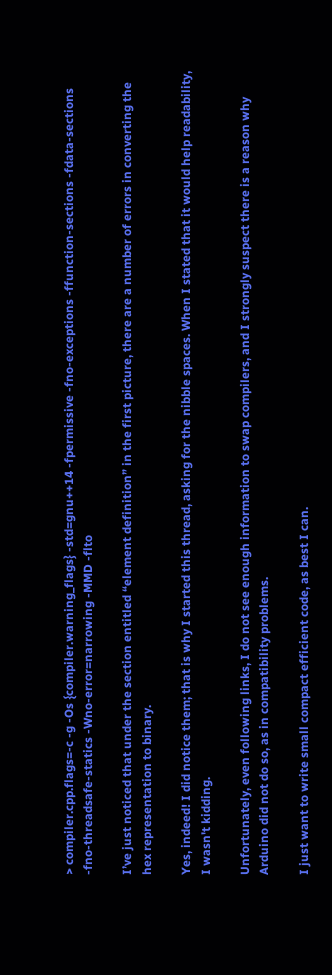> compiler.cpp.flags=-c -g -Os {compiler.warning_flags} -std=gnu++14 -fpermissive -fno-exceptions -ffunction-sections -fdata-sections -fno-threadsafe-statics -Wno-error=narrowing -MMD -flto

I’ve just noticed that under the section entitled “element definition” in the first picture, there are a number of errors in converting the hex representation to binary.

Yes, indeed! I did notice them; that is why I started this thread, asking for the nibble spaces. When I stated that it would help readability, I wasn't kidding.

Unfortunately, even following links, I do not see enough information to swap compilers, and I strongly suspect there is a reason why Arduino did not do so, as in compatibility problems.

I just want to write small compact efficient code, as best I can.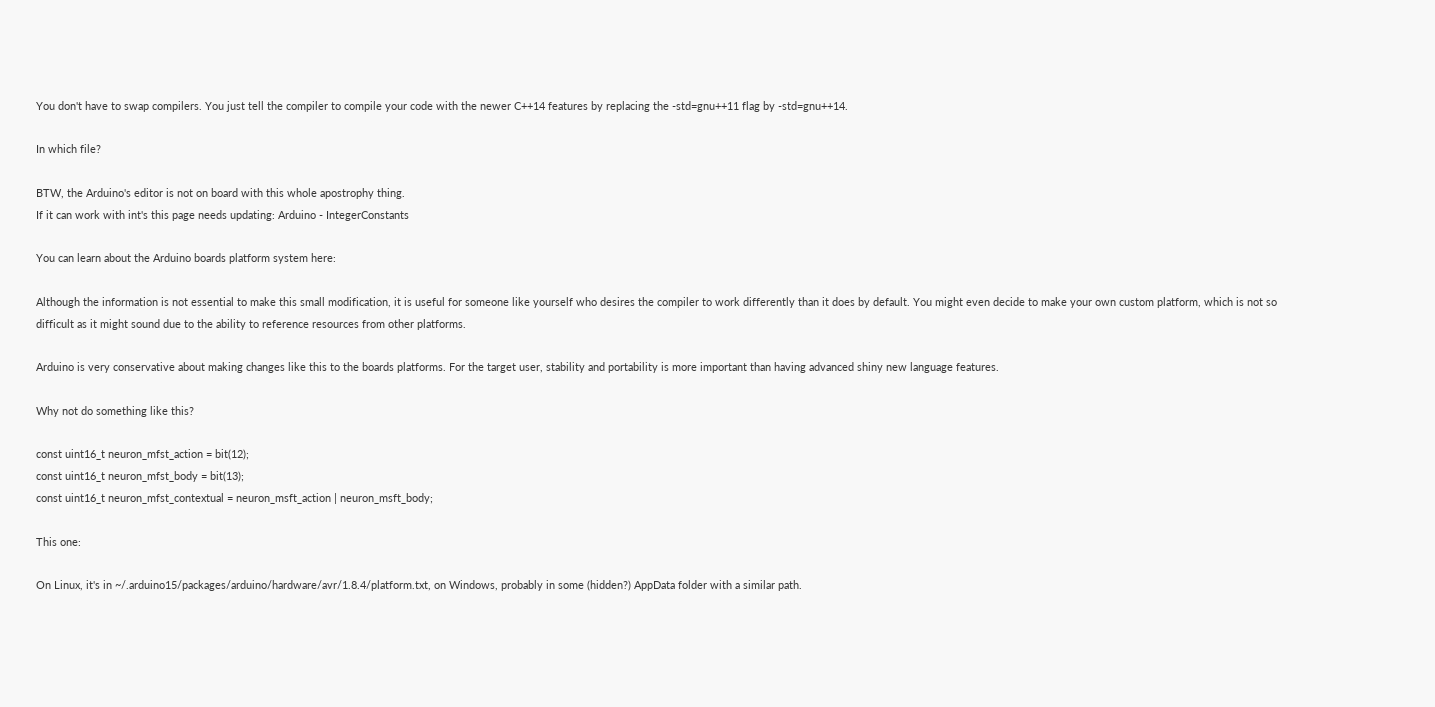You don't have to swap compilers. You just tell the compiler to compile your code with the newer C++14 features by replacing the -std=gnu++11 flag by -std=gnu++14.

In which file?

BTW, the Arduino's editor is not on board with this whole apostrophy thing.
If it can work with int's this page needs updating: Arduino - IntegerConstants

You can learn about the Arduino boards platform system here:

Although the information is not essential to make this small modification, it is useful for someone like yourself who desires the compiler to work differently than it does by default. You might even decide to make your own custom platform, which is not so difficult as it might sound due to the ability to reference resources from other platforms.

Arduino is very conservative about making changes like this to the boards platforms. For the target user, stability and portability is more important than having advanced shiny new language features.

Why not do something like this?

const uint16_t neuron_mfst_action = bit(12);
const uint16_t neuron_mfst_body = bit(13);
const uint16_t neuron_mfst_contextual = neuron_msft_action | neuron_msft_body;

This one:

On Linux, it's in ~/.arduino15/packages/arduino/hardware/avr/1.8.4/platform.txt, on Windows, probably in some (hidden?) AppData folder with a similar path.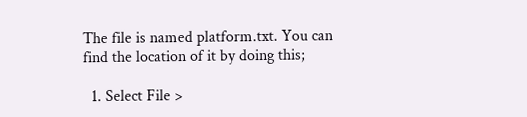The file is named platform.txt. You can find the location of it by doing this;

  1. Select File >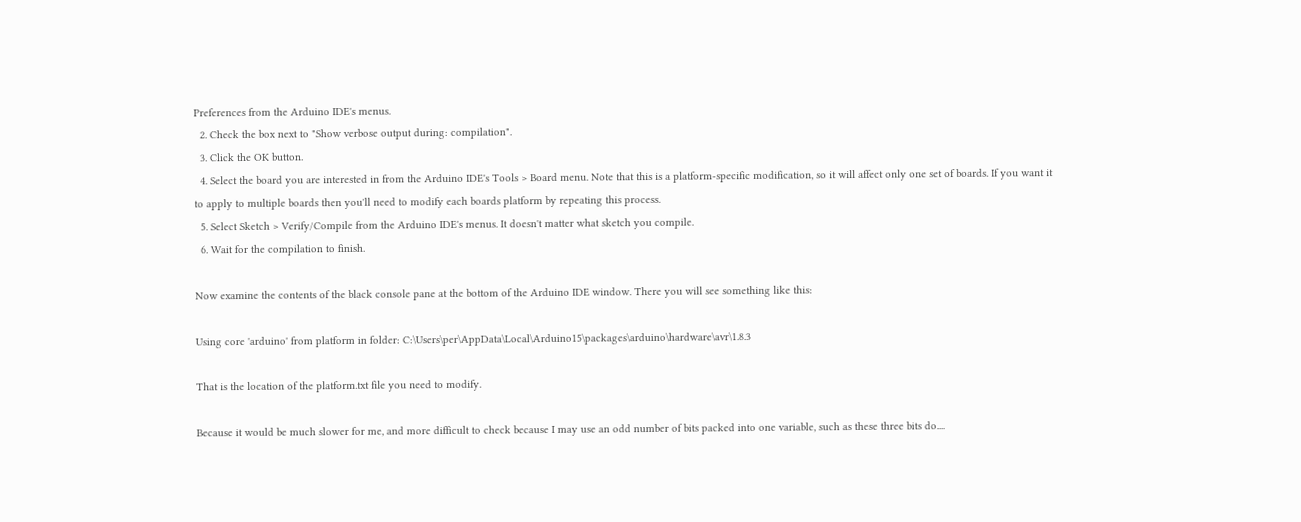Preferences from the Arduino IDE's menus.
  2. Check the box next to "Show verbose output during: compilation".
  3. Click the OK button.
  4. Select the board you are interested in from the Arduino IDE's Tools > Board menu. Note that this is a platform-specific modification, so it will affect only one set of boards. If you want it to apply to multiple boards then you'll need to modify each boards platform by repeating this process.
  5. Select Sketch > Verify/Compile from the Arduino IDE's menus. It doesn't matter what sketch you compile.
  6. Wait for the compilation to finish.

Now examine the contents of the black console pane at the bottom of the Arduino IDE window. There you will see something like this:

Using core 'arduino' from platform in folder: C:\Users\per\AppData\Local\Arduino15\packages\arduino\hardware\avr\1.8.3

That is the location of the platform.txt file you need to modify.

Because it would be much slower for me, and more difficult to check because I may use an odd number of bits packed into one variable, such as these three bits do....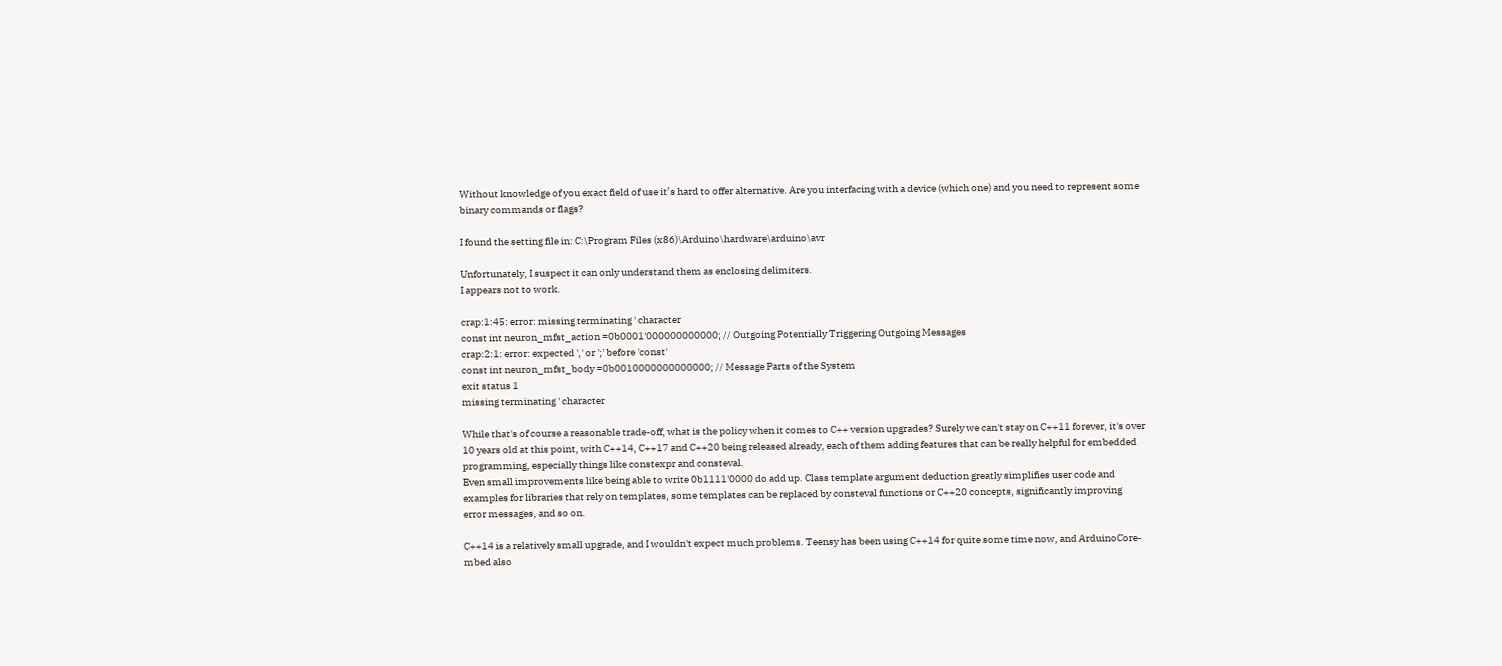Without knowledge of you exact field of use it’s hard to offer alternative. Are you interfacing with a device (which one) and you need to represent some binary commands or flags?

I found the setting file in: C:\Program Files (x86)\Arduino\hardware\arduino\avr

Unfortunately, I suspect it can only understand them as enclosing delimiters.
I appears not to work.

crap:1:45: error: missing terminating ' character
const int neuron_mfst_action =0b0001'000000000000; // Outgoing Potentially Triggering Outgoing Messages
crap:2:1: error: expected ',' or ';' before 'const'
const int neuron_mfst_body =0b0010000000000000; // Message Parts of the System
exit status 1
missing terminating ' character

While that's of course a reasonable trade-off, what is the policy when it comes to C++ version upgrades? Surely we can't stay on C++11 forever, it's over 10 years old at this point, with C++14, C++17 and C++20 being released already, each of them adding features that can be really helpful for embedded programming, especially things like constexpr and consteval.
Even small improvements like being able to write 0b1111'0000 do add up. Class template argument deduction greatly simplifies user code and examples for libraries that rely on templates, some templates can be replaced by consteval functions or C++20 concepts, significantly improving error messages, and so on.

C++14 is a relatively small upgrade, and I wouldn't expect much problems. Teensy has been using C++14 for quite some time now, and ArduinoCore-mbed also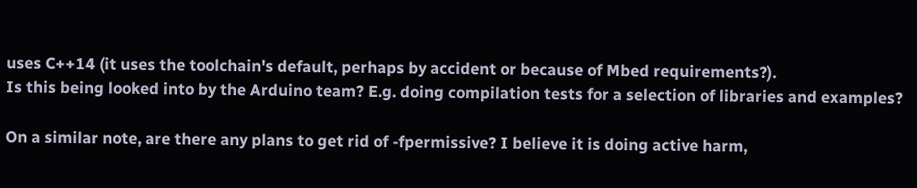uses C++14 (it uses the toolchain's default, perhaps by accident or because of Mbed requirements?).
Is this being looked into by the Arduino team? E.g. doing compilation tests for a selection of libraries and examples?

On a similar note, are there any plans to get rid of -fpermissive? I believe it is doing active harm,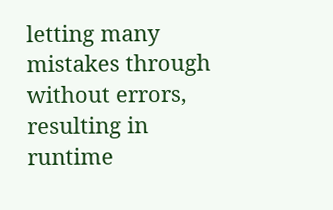letting many mistakes through without errors, resulting in runtime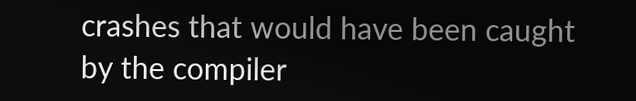crashes that would have been caught by the compiler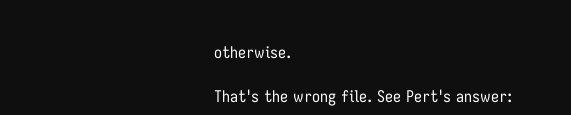otherwise.

That's the wrong file. See Pert's answer: